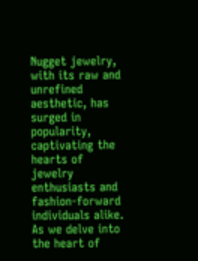Nugget jewelry, with its raw and unrefined aesthetic, has surged in popularity, captivating the hearts of jewelry enthusiasts and fashion-forward individuals alike. As we delve into the heart of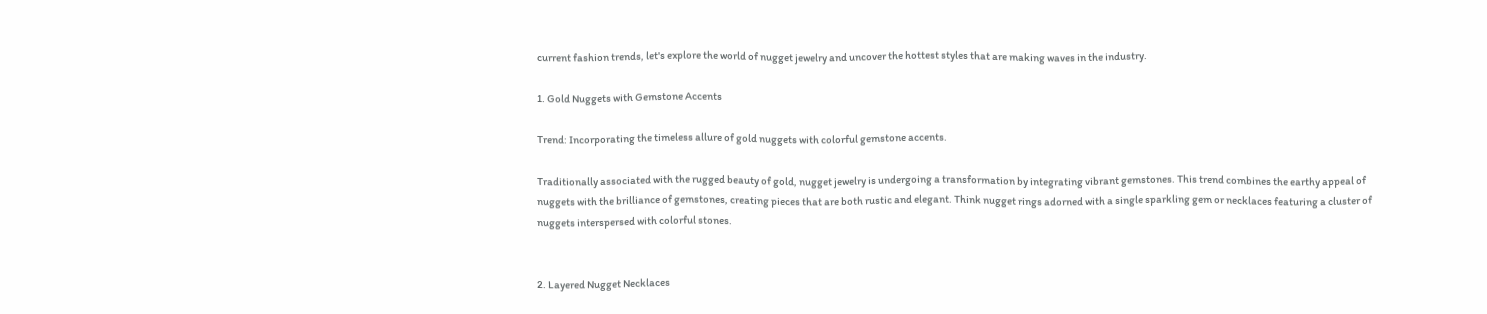current fashion trends, let's explore the world of nugget jewelry and uncover the hottest styles that are making waves in the industry.

1. Gold Nuggets with Gemstone Accents

Trend: Incorporating the timeless allure of gold nuggets with colorful gemstone accents.

Traditionally associated with the rugged beauty of gold, nugget jewelry is undergoing a transformation by integrating vibrant gemstones. This trend combines the earthy appeal of nuggets with the brilliance of gemstones, creating pieces that are both rustic and elegant. Think nugget rings adorned with a single sparkling gem or necklaces featuring a cluster of nuggets interspersed with colorful stones.


2. Layered Nugget Necklaces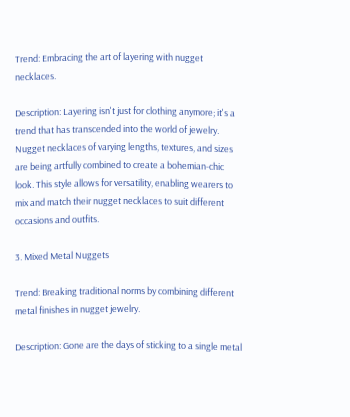Trend: Embracing the art of layering with nugget necklaces.

Description: Layering isn't just for clothing anymore; it's a trend that has transcended into the world of jewelry. Nugget necklaces of varying lengths, textures, and sizes are being artfully combined to create a bohemian-chic look. This style allows for versatility, enabling wearers to mix and match their nugget necklaces to suit different occasions and outfits.

3. Mixed Metal Nuggets

Trend: Breaking traditional norms by combining different metal finishes in nugget jewelry.

Description: Gone are the days of sticking to a single metal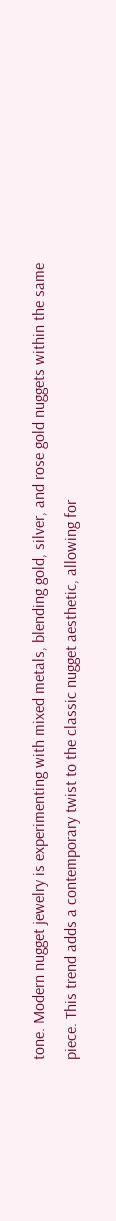tone. Modern nugget jewelry is experimenting with mixed metals, blending gold, silver, and rose gold nuggets within the same piece. This trend adds a contemporary twist to the classic nugget aesthetic, allowing for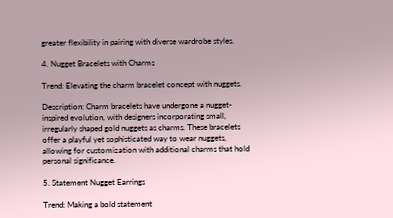greater flexibility in pairing with diverse wardrobe styles.

4. Nugget Bracelets with Charms

Trend: Elevating the charm bracelet concept with nuggets.

Description: Charm bracelets have undergone a nugget-inspired evolution, with designers incorporating small, irregularly shaped gold nuggets as charms. These bracelets offer a playful yet sophisticated way to wear nuggets, allowing for customization with additional charms that hold personal significance.

5. Statement Nugget Earrings

Trend: Making a bold statement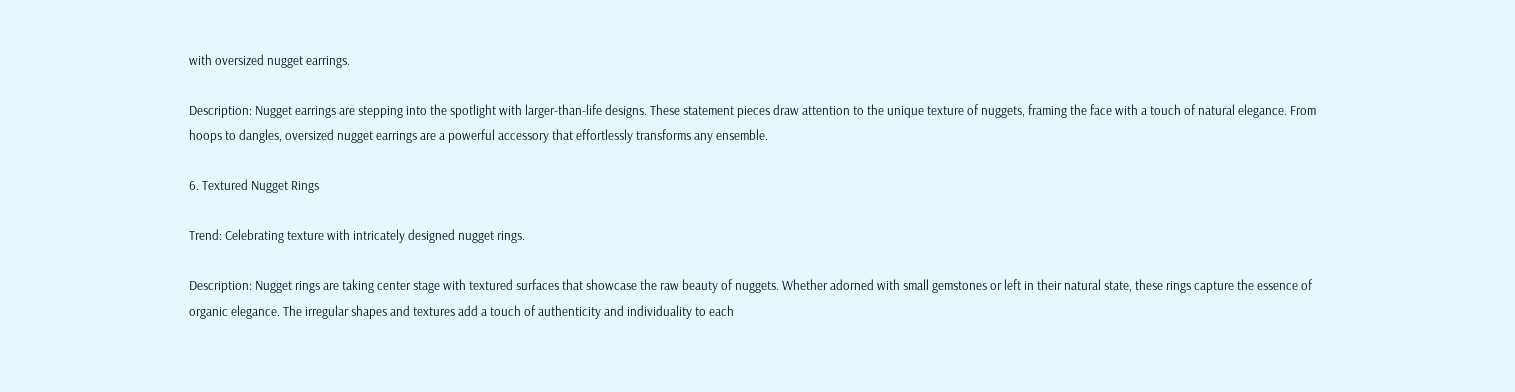with oversized nugget earrings.

Description: Nugget earrings are stepping into the spotlight with larger-than-life designs. These statement pieces draw attention to the unique texture of nuggets, framing the face with a touch of natural elegance. From hoops to dangles, oversized nugget earrings are a powerful accessory that effortlessly transforms any ensemble.

6. Textured Nugget Rings

Trend: Celebrating texture with intricately designed nugget rings.

Description: Nugget rings are taking center stage with textured surfaces that showcase the raw beauty of nuggets. Whether adorned with small gemstones or left in their natural state, these rings capture the essence of organic elegance. The irregular shapes and textures add a touch of authenticity and individuality to each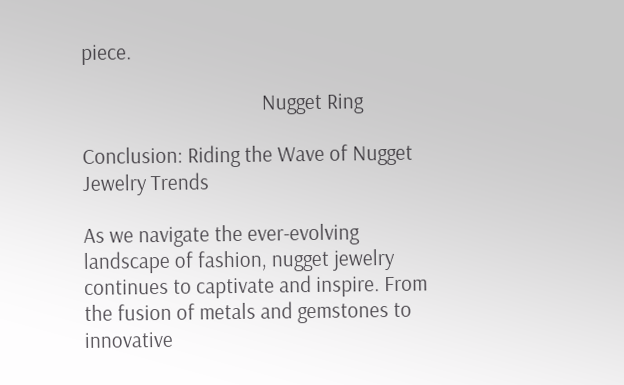piece.

                                    Nugget Ring

Conclusion: Riding the Wave of Nugget Jewelry Trends

As we navigate the ever-evolving landscape of fashion, nugget jewelry continues to captivate and inspire. From the fusion of metals and gemstones to innovative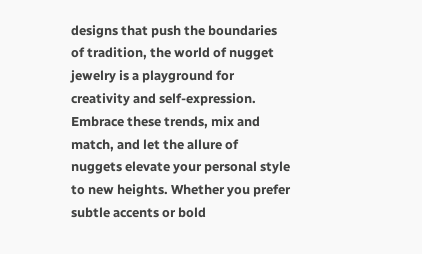designs that push the boundaries of tradition, the world of nugget jewelry is a playground for creativity and self-expression. Embrace these trends, mix and match, and let the allure of nuggets elevate your personal style to new heights. Whether you prefer subtle accents or bold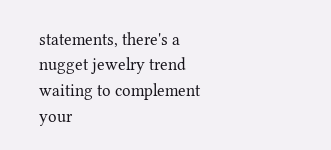statements, there's a nugget jewelry trend waiting to complement your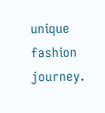unique fashion journey.